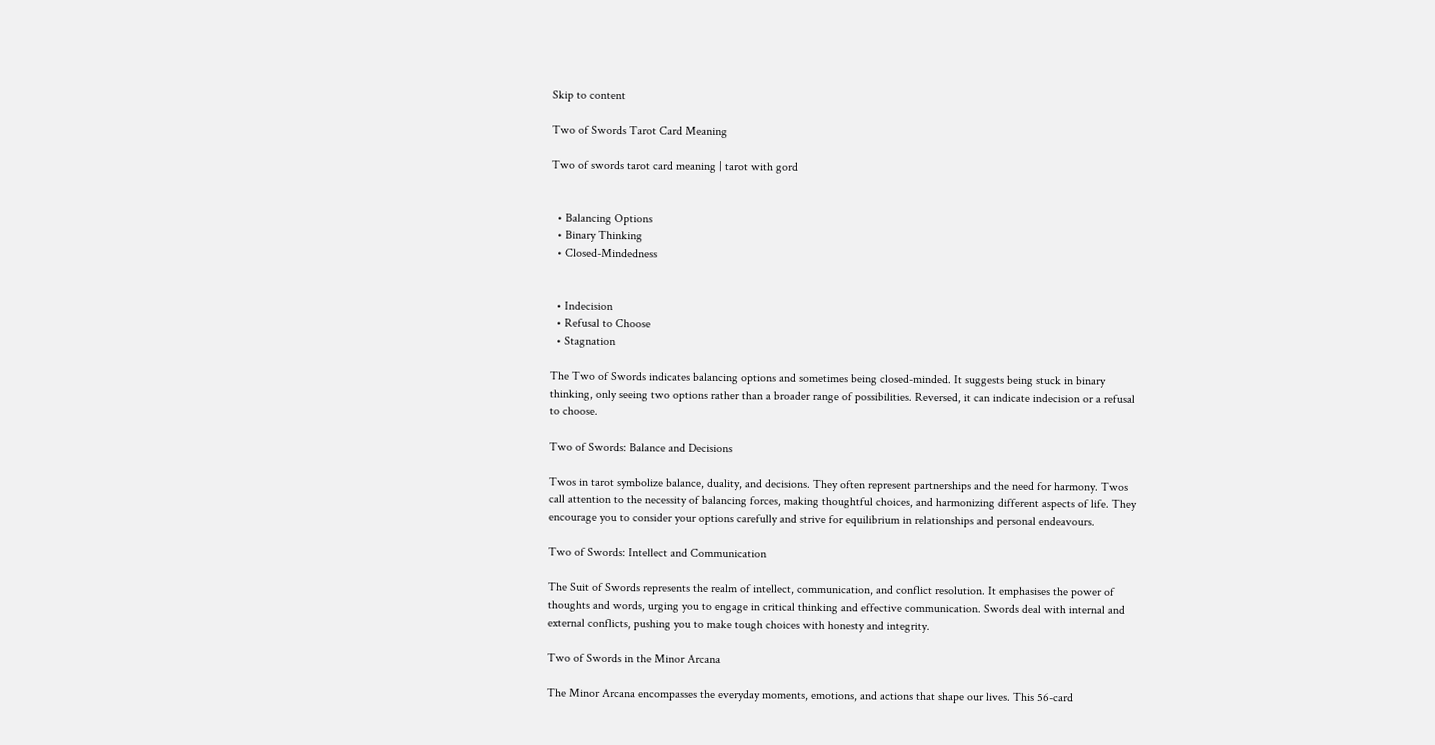Skip to content

Two of Swords Tarot Card Meaning

Two of swords tarot card meaning | tarot with gord


  • Balancing Options
  • Binary Thinking
  • Closed-Mindedness


  • Indecision
  • Refusal to Choose
  • Stagnation

The Two of Swords indicates balancing options and sometimes being closed-minded. It suggests being stuck in binary thinking, only seeing two options rather than a broader range of possibilities. Reversed, it can indicate indecision or a refusal to choose.

Two of Swords: Balance and Decisions

Twos in tarot symbolize balance, duality, and decisions. They often represent partnerships and the need for harmony. Twos call attention to the necessity of balancing forces, making thoughtful choices, and harmonizing different aspects of life. They encourage you to consider your options carefully and strive for equilibrium in relationships and personal endeavours.

Two of Swords: Intellect and Communication

The Suit of Swords represents the realm of intellect, communication, and conflict resolution. It emphasises the power of thoughts and words, urging you to engage in critical thinking and effective communication. Swords deal with internal and external conflicts, pushing you to make tough choices with honesty and integrity.

Two of Swords in the Minor Arcana

The Minor Arcana encompasses the everyday moments, emotions, and actions that shape our lives. This 56-card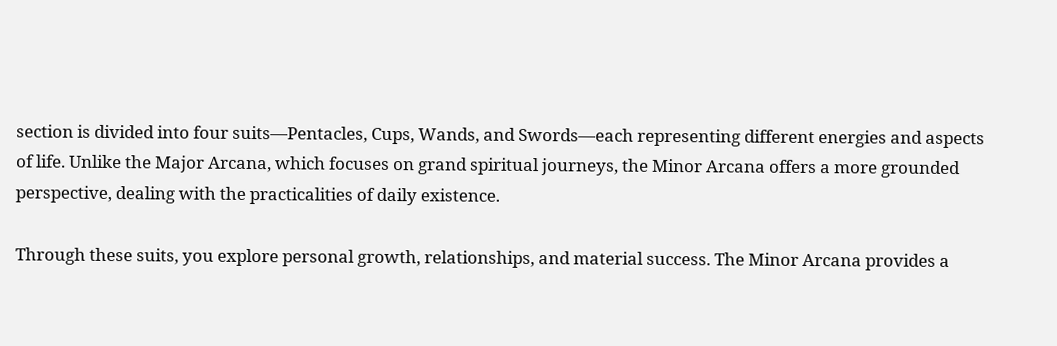section is divided into four suits—Pentacles, Cups, Wands, and Swords—each representing different energies and aspects of life. Unlike the Major Arcana, which focuses on grand spiritual journeys, the Minor Arcana offers a more grounded perspective, dealing with the practicalities of daily existence.

Through these suits, you explore personal growth, relationships, and material success. The Minor Arcana provides a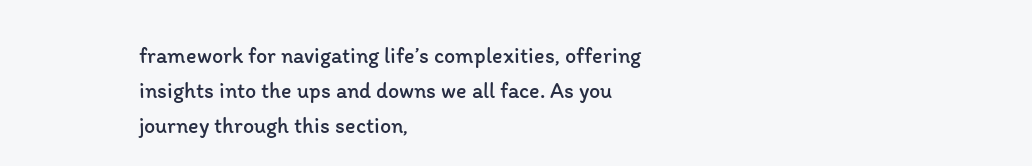framework for navigating life’s complexities, offering insights into the ups and downs we all face. As you journey through this section,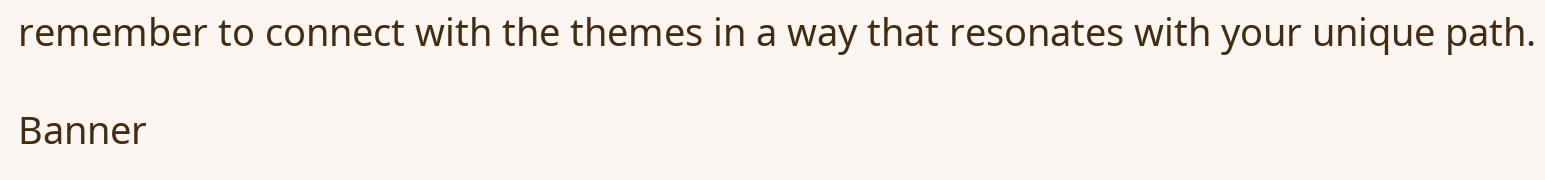remember to connect with the themes in a way that resonates with your unique path.

Banner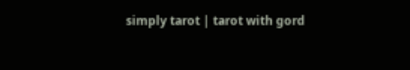simply tarot | tarot with gord